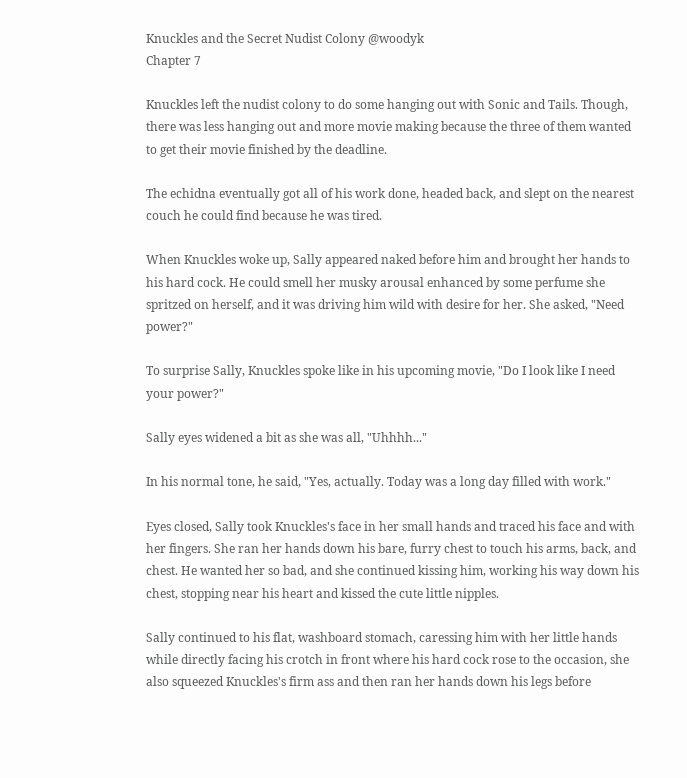Knuckles and the Secret Nudist Colony @woodyk
Chapter 7

Knuckles left the nudist colony to do some hanging out with Sonic and Tails. Though, there was less hanging out and more movie making because the three of them wanted to get their movie finished by the deadline.

The echidna eventually got all of his work done, headed back, and slept on the nearest couch he could find because he was tired.

When Knuckles woke up, Sally appeared naked before him and brought her hands to his hard cock. He could smell her musky arousal enhanced by some perfume she spritzed on herself, and it was driving him wild with desire for her. She asked, "Need power?"

To surprise Sally, Knuckles spoke like in his upcoming movie, "Do I look like I need your power?"

Sally eyes widened a bit as she was all, "Uhhhh..."

In his normal tone, he said, "Yes, actually. Today was a long day filled with work."

Eyes closed, Sally took Knuckles's face in her small hands and traced his face and with her fingers. She ran her hands down his bare, furry chest to touch his arms, back, and chest. He wanted her so bad, and she continued kissing him, working his way down his chest, stopping near his heart and kissed the cute little nipples.

Sally continued to his flat, washboard stomach, caressing him with her little hands while directly facing his crotch in front where his hard cock rose to the occasion, she also squeezed Knuckles's firm ass and then ran her hands down his legs before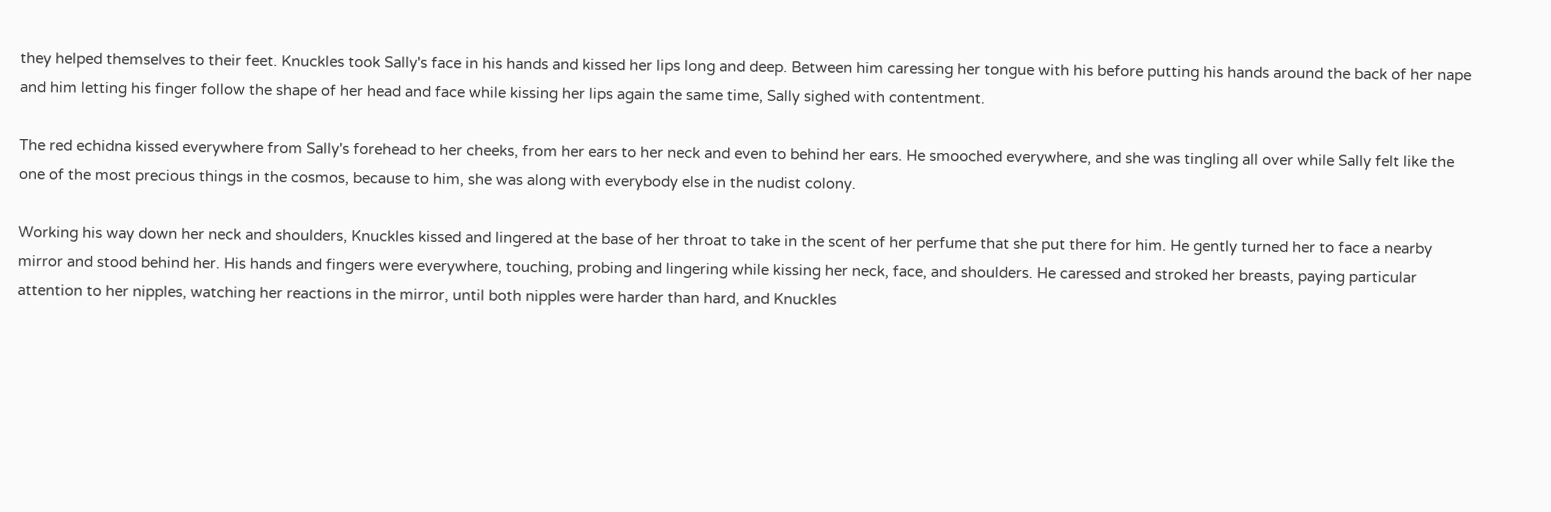they helped themselves to their feet. Knuckles took Sally's face in his hands and kissed her lips long and deep. Between him caressing her tongue with his before putting his hands around the back of her nape and him letting his finger follow the shape of her head and face while kissing her lips again the same time, Sally sighed with contentment.

The red echidna kissed everywhere from Sally's forehead to her cheeks, from her ears to her neck and even to behind her ears. He smooched everywhere, and she was tingling all over while Sally felt like the one of the most precious things in the cosmos, because to him, she was along with everybody else in the nudist colony.

Working his way down her neck and shoulders, Knuckles kissed and lingered at the base of her throat to take in the scent of her perfume that she put there for him. He gently turned her to face a nearby mirror and stood behind her. His hands and fingers were everywhere, touching, probing and lingering while kissing her neck, face, and shoulders. He caressed and stroked her breasts, paying particular attention to her nipples, watching her reactions in the mirror, until both nipples were harder than hard, and Knuckles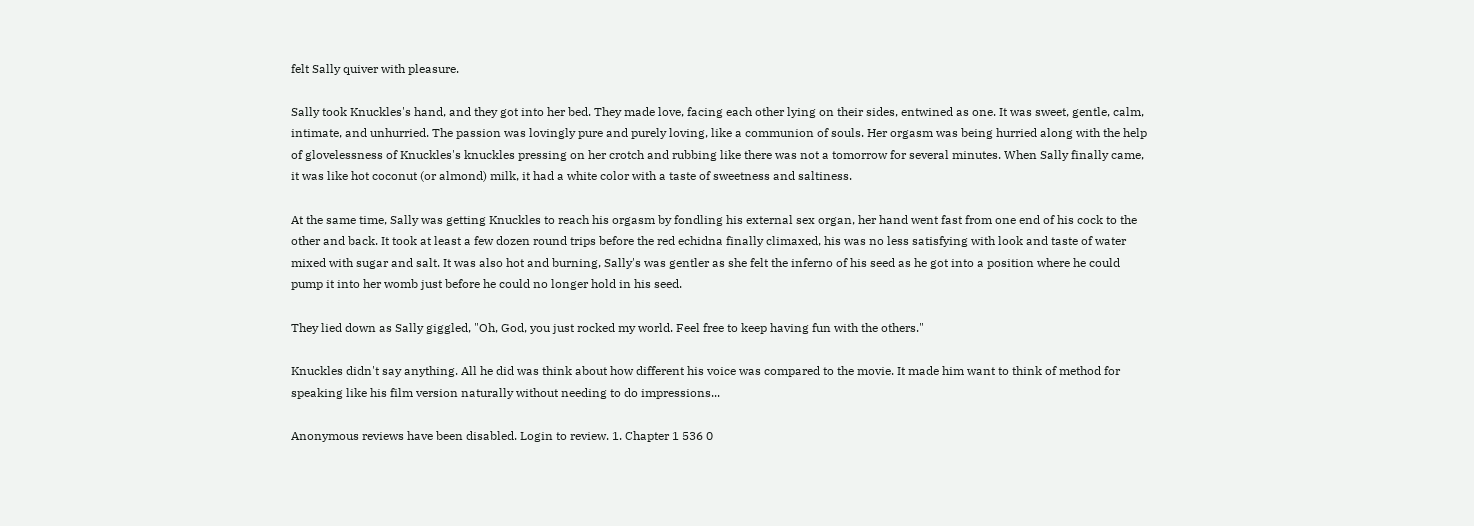felt Sally quiver with pleasure.

Sally took Knuckles's hand, and they got into her bed. They made love, facing each other lying on their sides, entwined as one. It was sweet, gentle, calm, intimate, and unhurried. The passion was lovingly pure and purely loving, like a communion of souls. Her orgasm was being hurried along with the help of glovelessness of Knuckles's knuckles pressing on her crotch and rubbing like there was not a tomorrow for several minutes. When Sally finally came, it was like hot coconut (or almond) milk, it had a white color with a taste of sweetness and saltiness.

At the same time, Sally was getting Knuckles to reach his orgasm by fondling his external sex organ, her hand went fast from one end of his cock to the other and back. It took at least a few dozen round trips before the red echidna finally climaxed, his was no less satisfying with look and taste of water mixed with sugar and salt. It was also hot and burning, Sally's was gentler as she felt the inferno of his seed as he got into a position where he could pump it into her womb just before he could no longer hold in his seed.

They lied down as Sally giggled, "Oh, God, you just rocked my world. Feel free to keep having fun with the others."

Knuckles didn't say anything. All he did was think about how different his voice was compared to the movie. It made him want to think of method for speaking like his film version naturally without needing to do impressions...

Anonymous reviews have been disabled. Login to review. 1. Chapter 1 536 0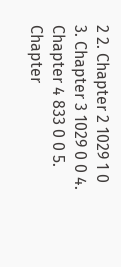2 2. Chapter 2 1029 1 0 3. Chapter 3 1029 0 0 4. Chapter 4 833 0 0 5. Chapter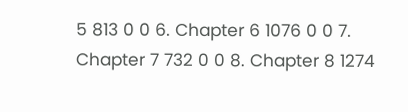5 813 0 0 6. Chapter 6 1076 0 0 7. Chapter 7 732 0 0 8. Chapter 8 1274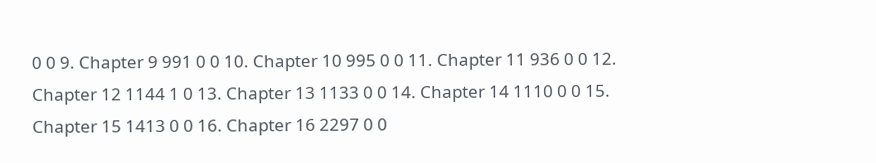0 0 9. Chapter 9 991 0 0 10. Chapter 10 995 0 0 11. Chapter 11 936 0 0 12. Chapter 12 1144 1 0 13. Chapter 13 1133 0 0 14. Chapter 14 1110 0 0 15. Chapter 15 1413 0 0 16. Chapter 16 2297 0 0